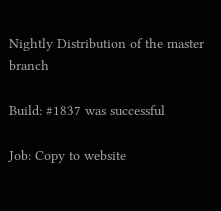Nightly Distribution of the master branch

Build: #1837 was successful

Job: Copy to website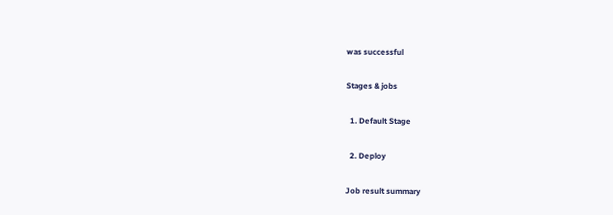was successful

Stages & jobs

  1. Default Stage

  2. Deploy

Job result summary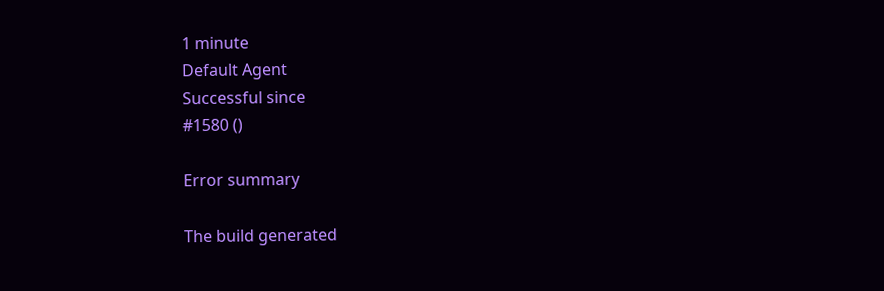1 minute
Default Agent
Successful since
#1580 ()

Error summary

The build generated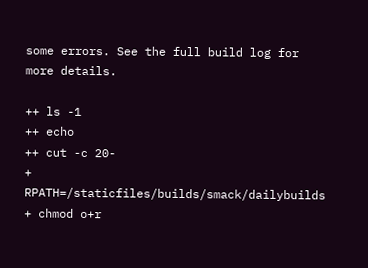some errors. See the full build log for more details.

++ ls -1
++ echo
++ cut -c 20-
+ RPATH=/staticfiles/builds/smack/dailybuilds
+ chmod o+r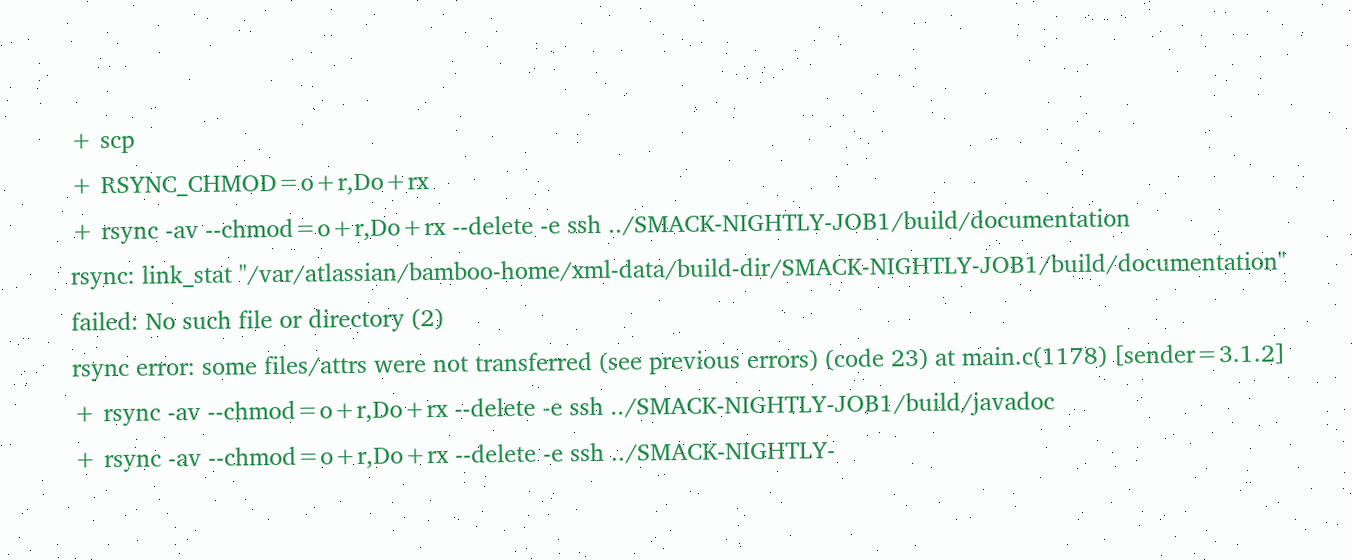+ scp
+ RSYNC_CHMOD=o+r,Do+rx
+ rsync -av --chmod=o+r,Do+rx --delete -e ssh ../SMACK-NIGHTLY-JOB1/build/documentation
rsync: link_stat "/var/atlassian/bamboo-home/xml-data/build-dir/SMACK-NIGHTLY-JOB1/build/documentation" failed: No such file or directory (2)
rsync error: some files/attrs were not transferred (see previous errors) (code 23) at main.c(1178) [sender=3.1.2]
+ rsync -av --chmod=o+r,Do+rx --delete -e ssh ../SMACK-NIGHTLY-JOB1/build/javadoc
+ rsync -av --chmod=o+r,Do+rx --delete -e ssh ../SMACK-NIGHTLY-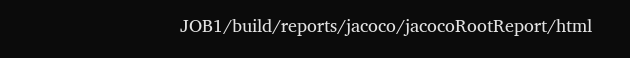JOB1/build/reports/jacoco/jacocoRootReport/html